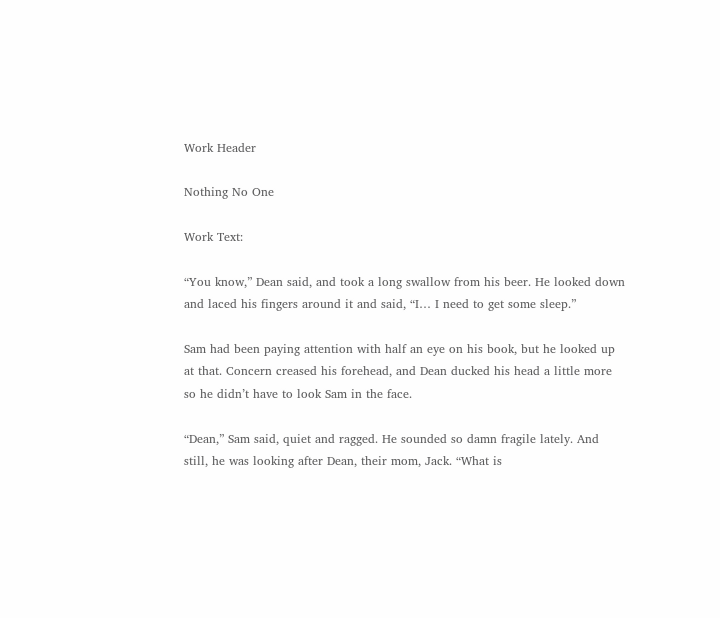Work Header

Nothing No One

Work Text:

“You know,” Dean said, and took a long swallow from his beer. He looked down and laced his fingers around it and said, “I… I need to get some sleep.”

Sam had been paying attention with half an eye on his book, but he looked up at that. Concern creased his forehead, and Dean ducked his head a little more so he didn’t have to look Sam in the face.

“Dean,” Sam said, quiet and ragged. He sounded so damn fragile lately. And still, he was looking after Dean, their mom, Jack. “What is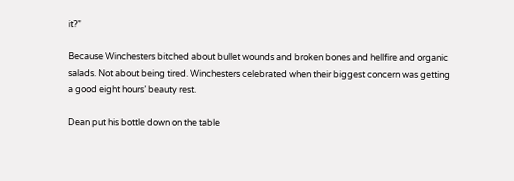it?”

Because Winchesters bitched about bullet wounds and broken bones and hellfire and organic salads. Not about being tired. Winchesters celebrated when their biggest concern was getting a good eight hours’ beauty rest.

Dean put his bottle down on the table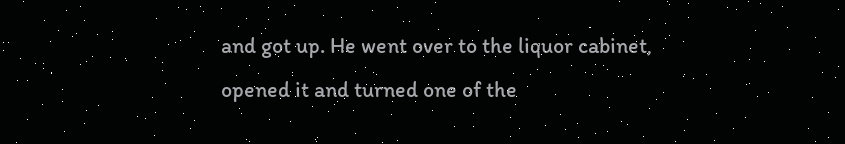and got up. He went over to the liquor cabinet, opened it and turned one of the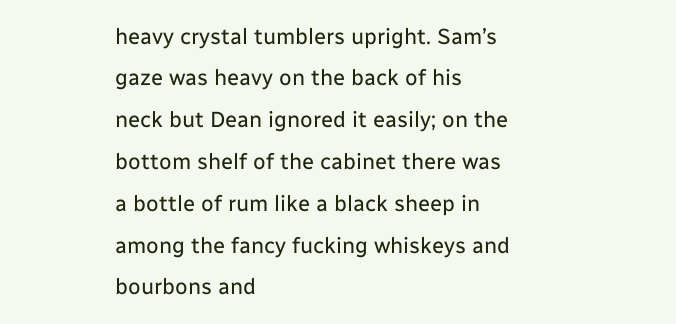heavy crystal tumblers upright. Sam’s gaze was heavy on the back of his neck but Dean ignored it easily; on the bottom shelf of the cabinet there was a bottle of rum like a black sheep in among the fancy fucking whiskeys and bourbons and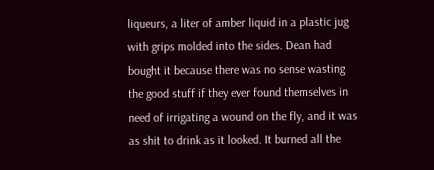liqueurs, a liter of amber liquid in a plastic jug with grips molded into the sides. Dean had bought it because there was no sense wasting the good stuff if they ever found themselves in need of irrigating a wound on the fly, and it was as shit to drink as it looked. It burned all the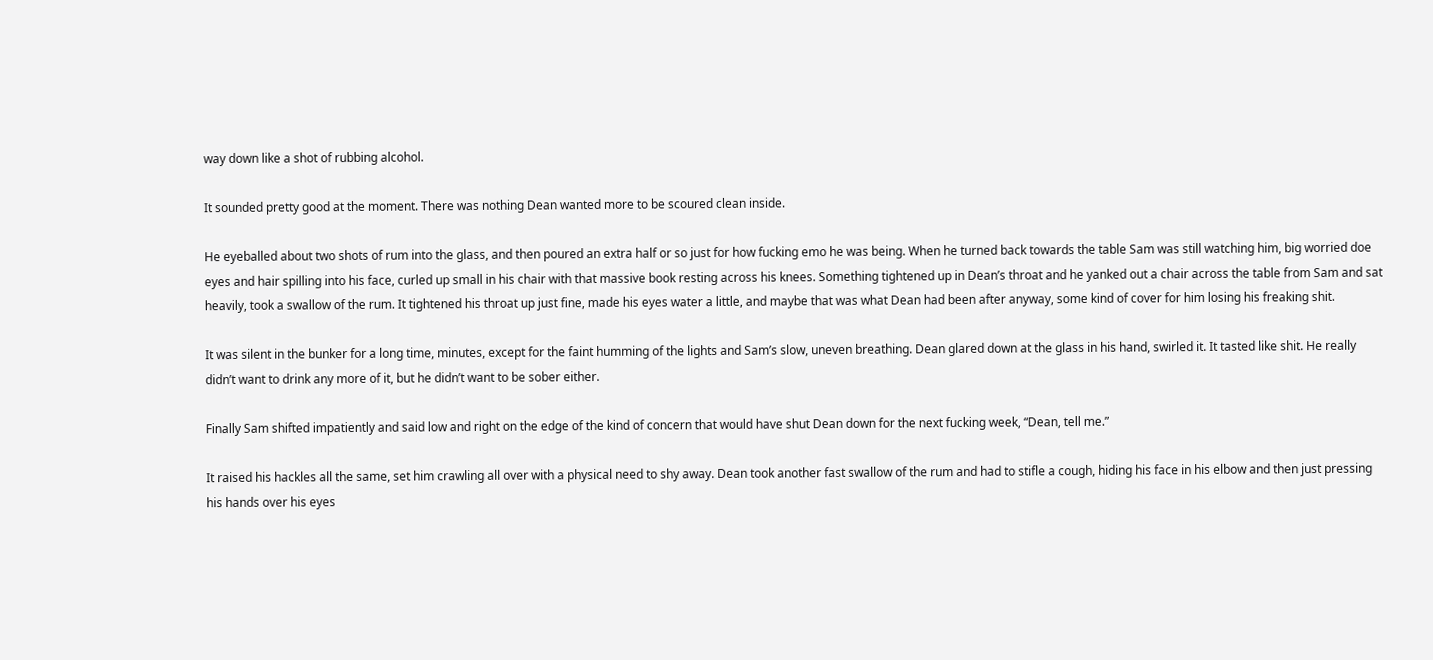way down like a shot of rubbing alcohol.

It sounded pretty good at the moment. There was nothing Dean wanted more to be scoured clean inside.

He eyeballed about two shots of rum into the glass, and then poured an extra half or so just for how fucking emo he was being. When he turned back towards the table Sam was still watching him, big worried doe eyes and hair spilling into his face, curled up small in his chair with that massive book resting across his knees. Something tightened up in Dean’s throat and he yanked out a chair across the table from Sam and sat heavily, took a swallow of the rum. It tightened his throat up just fine, made his eyes water a little, and maybe that was what Dean had been after anyway, some kind of cover for him losing his freaking shit.

It was silent in the bunker for a long time, minutes, except for the faint humming of the lights and Sam’s slow, uneven breathing. Dean glared down at the glass in his hand, swirled it. It tasted like shit. He really didn’t want to drink any more of it, but he didn’t want to be sober either.

Finally Sam shifted impatiently and said low and right on the edge of the kind of concern that would have shut Dean down for the next fucking week, “Dean, tell me.”

It raised his hackles all the same, set him crawling all over with a physical need to shy away. Dean took another fast swallow of the rum and had to stifle a cough, hiding his face in his elbow and then just pressing his hands over his eyes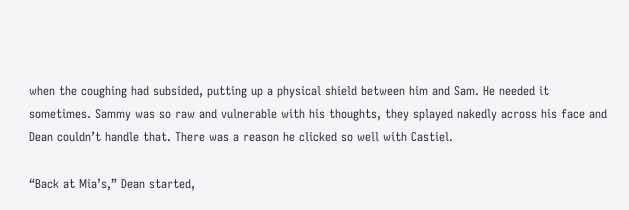when the coughing had subsided, putting up a physical shield between him and Sam. He needed it sometimes. Sammy was so raw and vulnerable with his thoughts, they splayed nakedly across his face and Dean couldn’t handle that. There was a reason he clicked so well with Castiel.

“Back at Mia’s,” Dean started,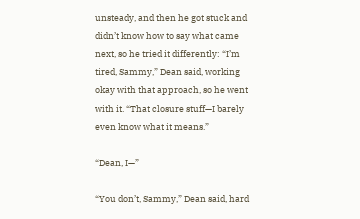unsteady, and then he got stuck and didn’t know how to say what came next, so he tried it differently: “I’m tired, Sammy,” Dean said, working okay with that approach, so he went with it. “That closure stuff—I barely even know what it means.”

“Dean, I—”

“You don’t, Sammy,” Dean said, hard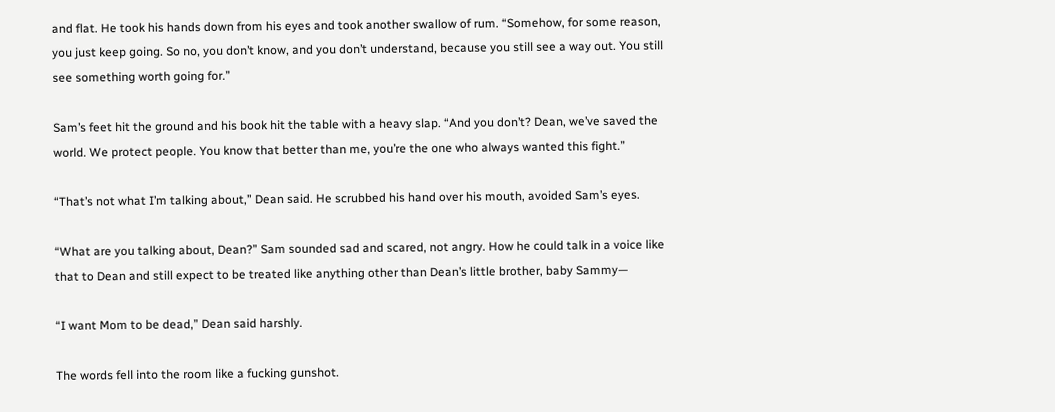and flat. He took his hands down from his eyes and took another swallow of rum. “Somehow, for some reason, you just keep going. So no, you don’t know, and you don’t understand, because you still see a way out. You still see something worth going for.”

Sam’s feet hit the ground and his book hit the table with a heavy slap. “And you don’t? Dean, we’ve saved the world. We protect people. You know that better than me, you’re the one who always wanted this fight.”

“That’s not what I’m talking about,” Dean said. He scrubbed his hand over his mouth, avoided Sam’s eyes.

“What are you talking about, Dean?” Sam sounded sad and scared, not angry. How he could talk in a voice like that to Dean and still expect to be treated like anything other than Dean’s little brother, baby Sammy—

“I want Mom to be dead,” Dean said harshly.

The words fell into the room like a fucking gunshot.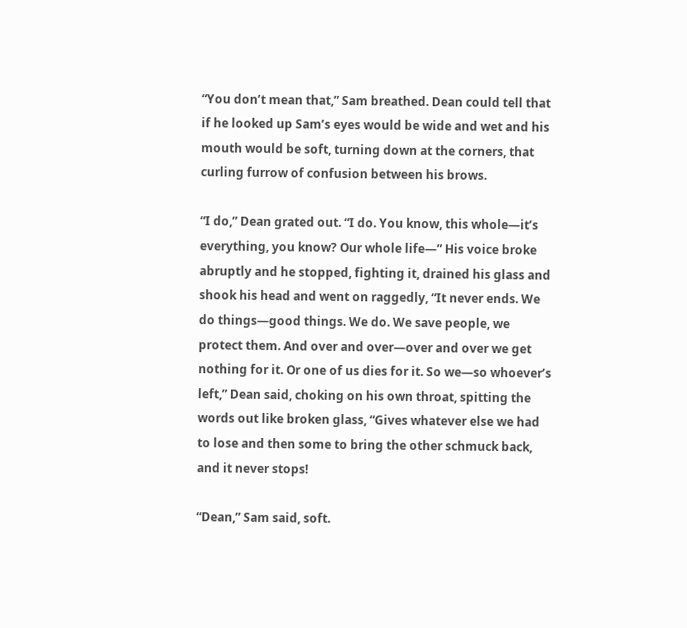“You don’t mean that,” Sam breathed. Dean could tell that if he looked up Sam’s eyes would be wide and wet and his mouth would be soft, turning down at the corners, that curling furrow of confusion between his brows.

“I do,” Dean grated out. “I do. You know, this whole—it’s everything, you know? Our whole life—” His voice broke abruptly and he stopped, fighting it, drained his glass and shook his head and went on raggedly, “It never ends. We do things—good things. We do. We save people, we protect them. And over and over—over and over we get nothing for it. Or one of us dies for it. So we—so whoever’s left,” Dean said, choking on his own throat, spitting the words out like broken glass, “Gives whatever else we had to lose and then some to bring the other schmuck back, and it never stops!

“Dean,” Sam said, soft.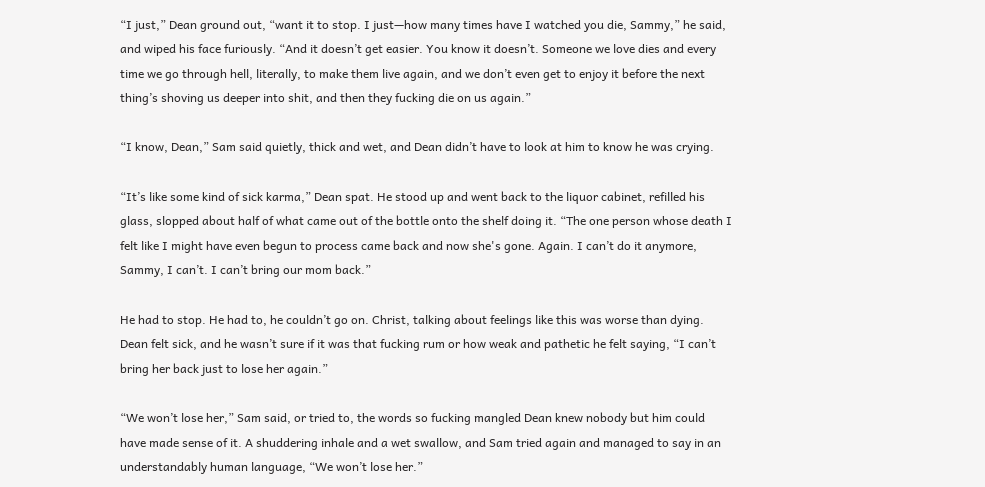“I just,” Dean ground out, “want it to stop. I just—how many times have I watched you die, Sammy,” he said, and wiped his face furiously. “And it doesn’t get easier. You know it doesn’t. Someone we love dies and every time we go through hell, literally, to make them live again, and we don’t even get to enjoy it before the next thing’s shoving us deeper into shit, and then they fucking die on us again.”

“I know, Dean,” Sam said quietly, thick and wet, and Dean didn’t have to look at him to know he was crying.

“It’s like some kind of sick karma,” Dean spat. He stood up and went back to the liquor cabinet, refilled his glass, slopped about half of what came out of the bottle onto the shelf doing it. “The one person whose death I felt like I might have even begun to process came back and now she's gone. Again. I can’t do it anymore, Sammy, I can’t. I can’t bring our mom back.”

He had to stop. He had to, he couldn’t go on. Christ, talking about feelings like this was worse than dying. Dean felt sick, and he wasn’t sure if it was that fucking rum or how weak and pathetic he felt saying, “I can’t bring her back just to lose her again.”

“We won’t lose her,” Sam said, or tried to, the words so fucking mangled Dean knew nobody but him could have made sense of it. A shuddering inhale and a wet swallow, and Sam tried again and managed to say in an understandably human language, “We won’t lose her.”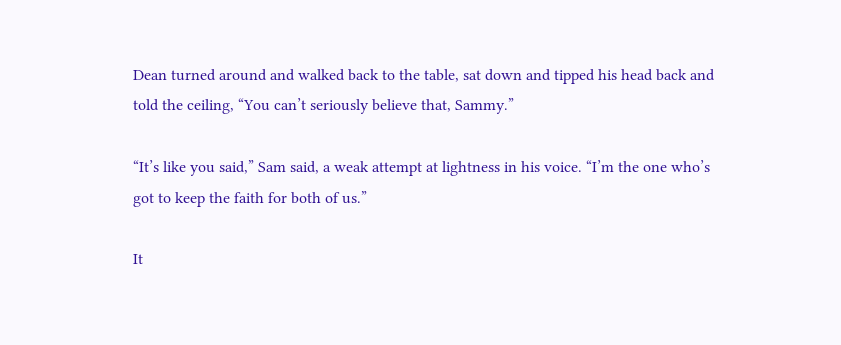Dean turned around and walked back to the table, sat down and tipped his head back and told the ceiling, “You can’t seriously believe that, Sammy.”

“It’s like you said,” Sam said, a weak attempt at lightness in his voice. “I’m the one who’s got to keep the faith for both of us.”

It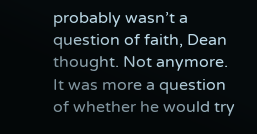probably wasn’t a question of faith, Dean thought. Not anymore. It was more a question of whether he would try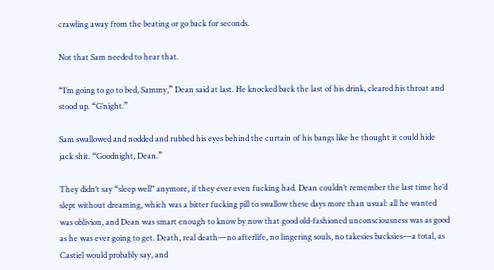crawling away from the beating or go back for seconds.

Not that Sam needed to hear that.

“I’m going to go to bed, Sammy,” Dean said at last. He knocked back the last of his drink, cleared his throat and stood up. “G’night.”

Sam swallowed and nodded and rubbed his eyes behind the curtain of his bangs like he thought it could hide jack shit. “Goodnight, Dean.”

They didn’t say “sleep well" anymore, if they ever even fucking had. Dean couldn’t remember the last time he’d slept without dreaming, which was a bitter fucking pill to swallow these days more than usual: all he wanted was oblivion, and Dean was smart enough to know by now that good old-fashioned unconsciousness was as good as he was ever going to get. Death, real death—no afterlife, no lingering souls, no takesies backsies—a total, as Castiel would probably say, and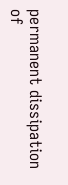permanent dissipation of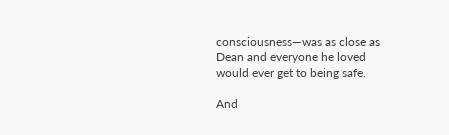consciousness—was as close as Dean and everyone he loved would ever get to being safe.

And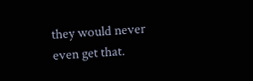they would never even get that.